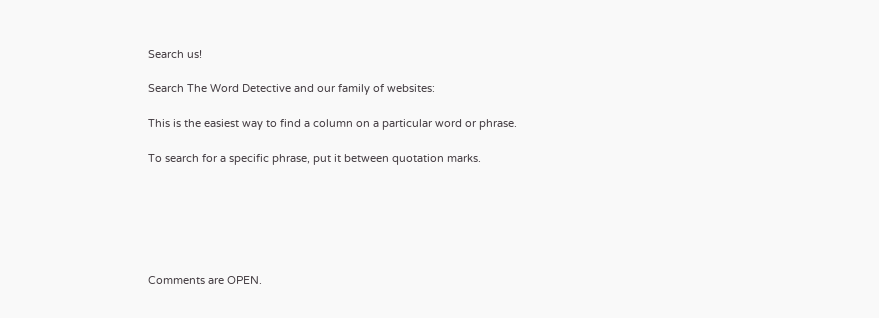Search us!

Search The Word Detective and our family of websites:

This is the easiest way to find a column on a particular word or phrase.

To search for a specific phrase, put it between quotation marks.






Comments are OPEN.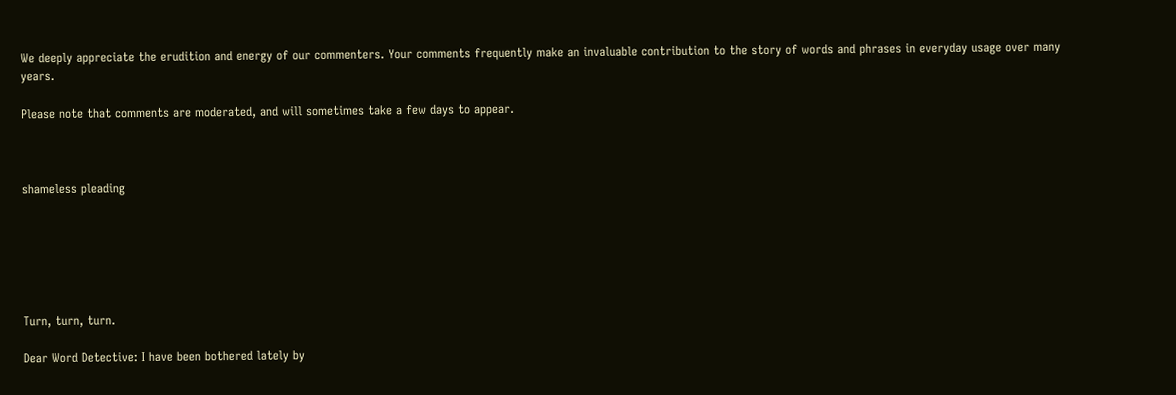We deeply appreciate the erudition and energy of our commenters. Your comments frequently make an invaluable contribution to the story of words and phrases in everyday usage over many years.

Please note that comments are moderated, and will sometimes take a few days to appear.



shameless pleading






Turn, turn, turn.

Dear Word Detective: I have been bothered lately by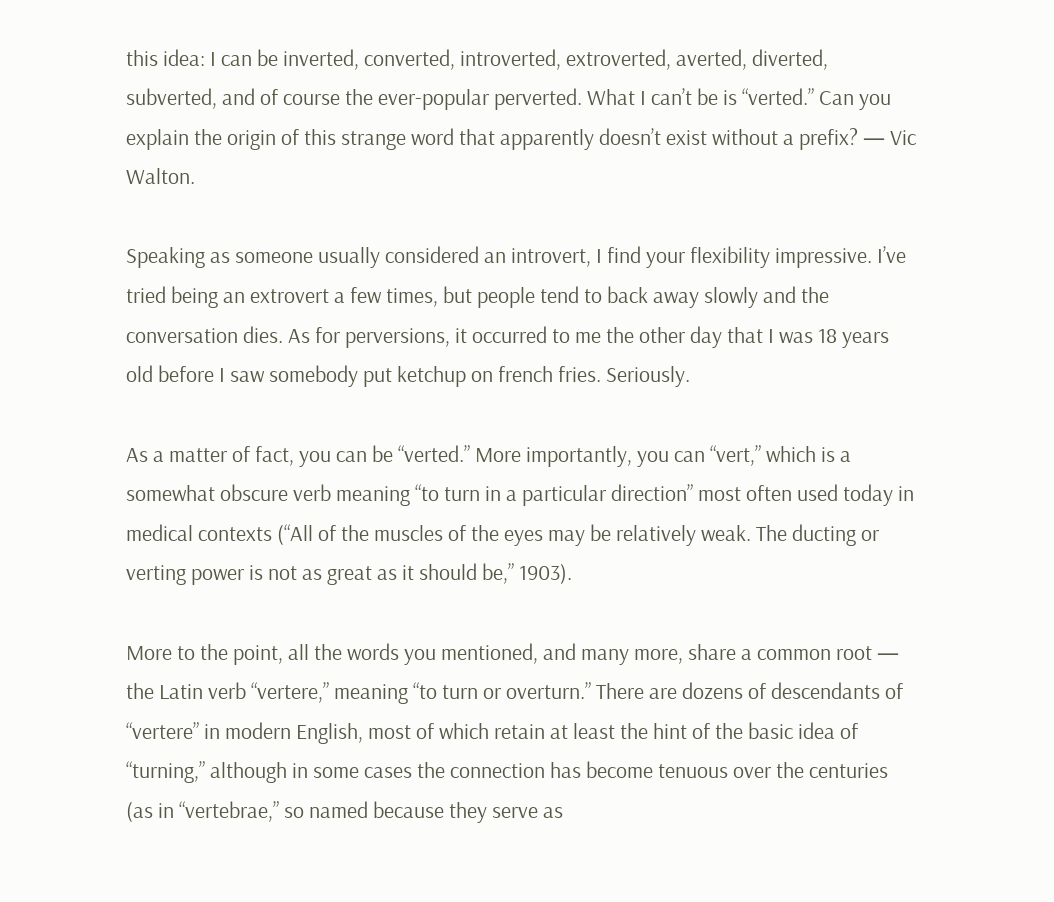this idea: I can be inverted, converted, introverted, extroverted, averted, diverted, subverted, and of course the ever-popular perverted. What I can’t be is “verted.” Can you explain the origin of this strange word that apparently doesn’t exist without a prefix? — Vic Walton.

Speaking as someone usually considered an introvert, I find your flexibility impressive. I’ve tried being an extrovert a few times, but people tend to back away slowly and the conversation dies. As for perversions, it occurred to me the other day that I was 18 years old before I saw somebody put ketchup on french fries. Seriously.

As a matter of fact, you can be “verted.” More importantly, you can “vert,” which is a somewhat obscure verb meaning “to turn in a particular direction” most often used today in medical contexts (“All of the muscles of the eyes may be relatively weak. The ducting or verting power is not as great as it should be,” 1903).

More to the point, all the words you mentioned, and many more, share a common root — the Latin verb “vertere,” meaning “to turn or overturn.” There are dozens of descendants of “vertere” in modern English, most of which retain at least the hint of the basic idea of “turning,” although in some cases the connection has become tenuous over the centuries (as in “vertebrae,” so named because they serve as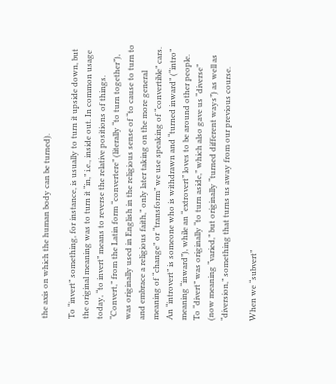the axis on which the human body can be turned).

To “invert” something, for instance, is usually to turn it upside down, but the original meaning was to turn it “in,” i.e., inside out. In common usage today, “to invert” means to reverse the relative positions of things. “Convert,” from the Latin form “convertere” (literally “to turn together”), was originally used in English in the religious sense of “to cause to turn to and embrace a religious faith,” only later taking on the more general meaning of “change” or “transform” we use speaking of “convertible” cars. An “introvert” is someone who is withdrawn and “turned inward” (“intro” meaning “inward”), while an “extrovert” loves to be around other people. To “divert” was originally “to turn aside,” which also gave us “diverse” (now meaning “varied,” but originally “turned different ways”) as well as “diversion,” something that turns us away from our previous course.

When we “subvert”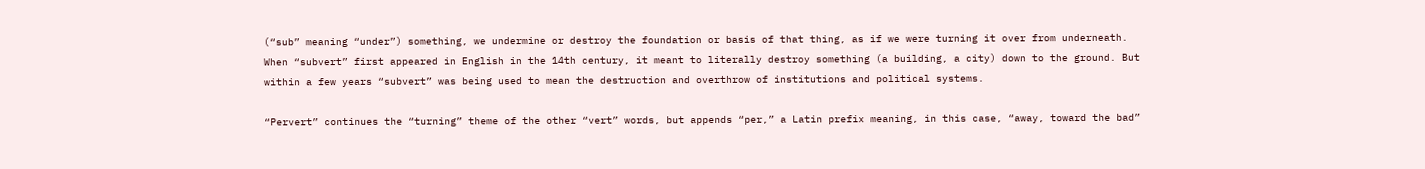(“sub” meaning “under”) something, we undermine or destroy the foundation or basis of that thing, as if we were turning it over from underneath. When “subvert” first appeared in English in the 14th century, it meant to literally destroy something (a building, a city) down to the ground. But within a few years “subvert” was being used to mean the destruction and overthrow of institutions and political systems.

“Pervert” continues the “turning” theme of the other “vert” words, but appends “per,” a Latin prefix meaning, in this case, “away, toward the bad”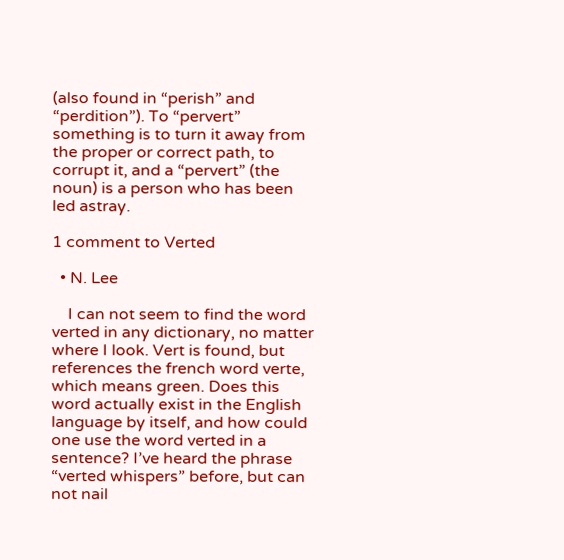(also found in “perish” and “perdition”). To “pervert” something is to turn it away from the proper or correct path, to corrupt it, and a “pervert” (the noun) is a person who has been led astray.

1 comment to Verted

  • N. Lee

    I can not seem to find the word verted in any dictionary, no matter where I look. Vert is found, but references the french word verte, which means green. Does this word actually exist in the English language by itself, and how could one use the word verted in a sentence? I’ve heard the phrase “verted whispers” before, but can not nail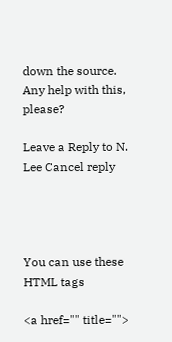down the source. Any help with this, please?

Leave a Reply to N. Lee Cancel reply




You can use these HTML tags

<a href="" title="">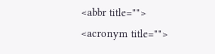<abbr title=""> <acronym title="">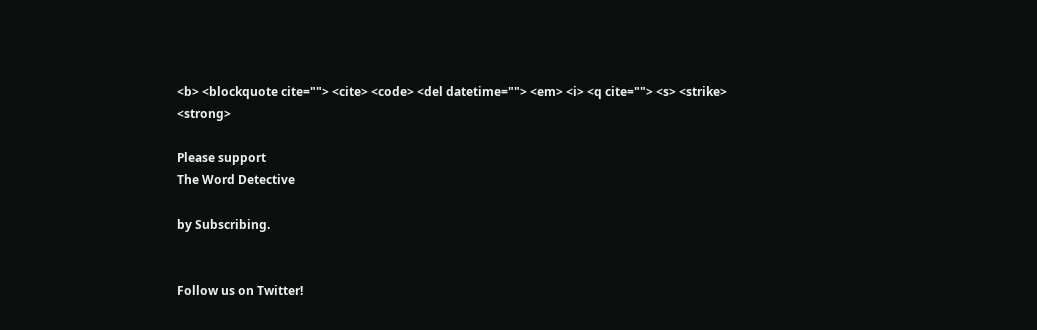<b> <blockquote cite=""> <cite> <code> <del datetime=""> <em> <i> <q cite=""> <s> <strike> <strong>

Please support
The Word Detective

by Subscribing.


Follow us on Twitter!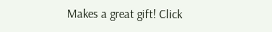Makes a great gift! Click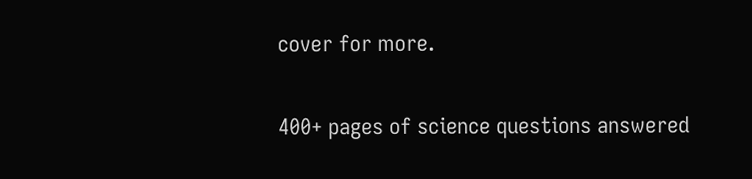cover for more.

400+ pages of science questions answered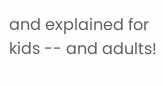and explained for kids -- and adults!